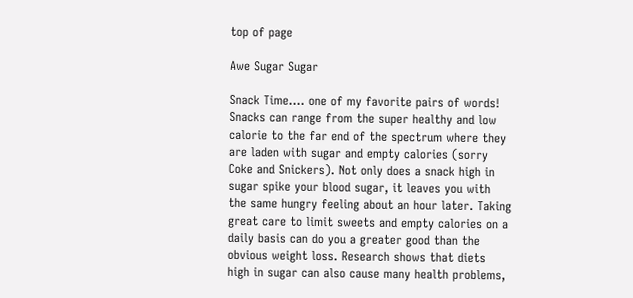top of page

Awe Sugar Sugar

Snack Time.... one of my favorite pairs of words! Snacks can range from the super healthy and low calorie to the far end of the spectrum where they are laden with sugar and empty calories (sorry Coke and Snickers). Not only does a snack high in sugar spike your blood sugar, it leaves you with the same hungry feeling about an hour later. Taking great care to limit sweets and empty calories on a daily basis can do you a greater good than the obvious weight loss. Research shows that diets high in sugar can also cause many health problems,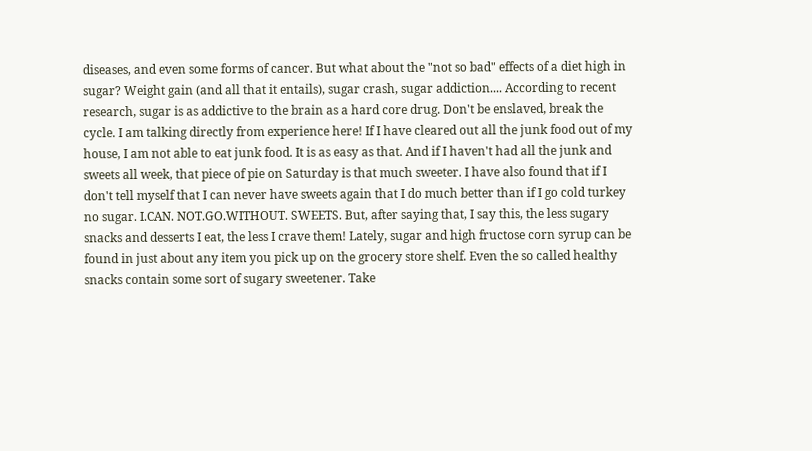diseases, and even some forms of cancer. But what about the "not so bad" effects of a diet high in sugar? Weight gain (and all that it entails), sugar crash, sugar addiction.... According to recent research, sugar is as addictive to the brain as a hard core drug. Don't be enslaved, break the cycle. I am talking directly from experience here! If I have cleared out all the junk food out of my house, I am not able to eat junk food. It is as easy as that. And if I haven't had all the junk and sweets all week, that piece of pie on Saturday is that much sweeter. I have also found that if I don't tell myself that I can never have sweets again that I do much better than if I go cold turkey no sugar. I.CAN. NOT.GO.WITHOUT. SWEETS. But, after saying that, I say this, the less sugary snacks and desserts I eat, the less I crave them! Lately, sugar and high fructose corn syrup can be found in just about any item you pick up on the grocery store shelf. Even the so called healthy snacks contain some sort of sugary sweetener. Take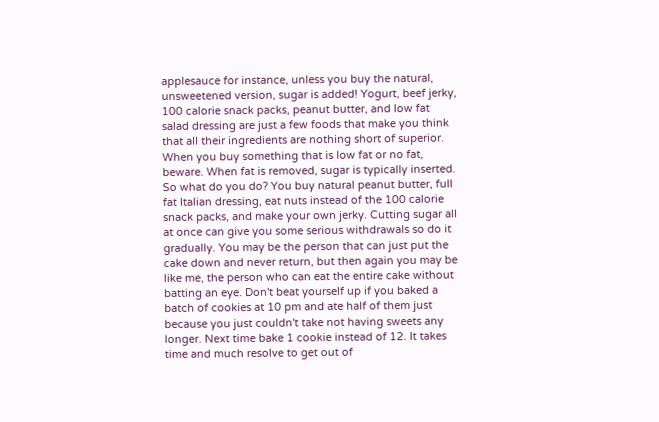applesauce for instance, unless you buy the natural, unsweetened version, sugar is added! Yogurt, beef jerky, 100 calorie snack packs, peanut butter, and low fat salad dressing are just a few foods that make you think that all their ingredients are nothing short of superior. When you buy something that is low fat or no fat, beware. When fat is removed, sugar is typically inserted. So what do you do? You buy natural peanut butter, full fat Italian dressing, eat nuts instead of the 100 calorie snack packs, and make your own jerky. Cutting sugar all at once can give you some serious withdrawals so do it gradually. You may be the person that can just put the cake down and never return, but then again you may be like me, the person who can eat the entire cake without batting an eye. Don't beat yourself up if you baked a batch of cookies at 10 pm and ate half of them just because you just couldn't take not having sweets any longer. Next time bake 1 cookie instead of 12. It takes time and much resolve to get out of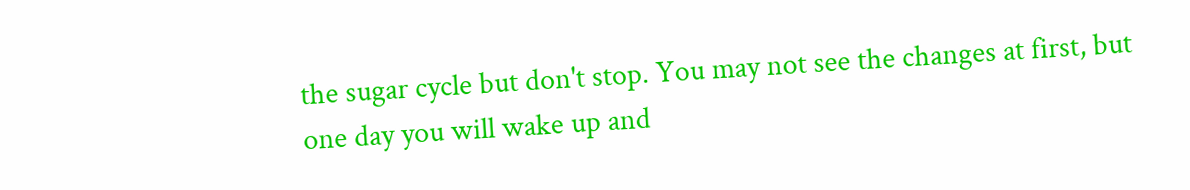the sugar cycle but don't stop. You may not see the changes at first, but one day you will wake up and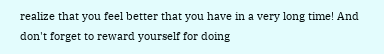realize that you feel better that you have in a very long time! And don't forget to reward yourself for doing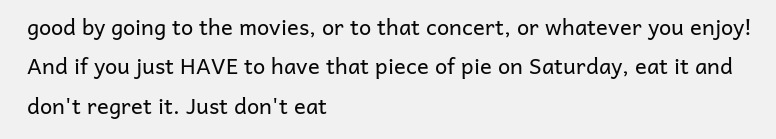good by going to the movies, or to that concert, or whatever you enjoy! And if you just HAVE to have that piece of pie on Saturday, eat it and don't regret it. Just don't eat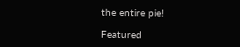the entire pie!

Featured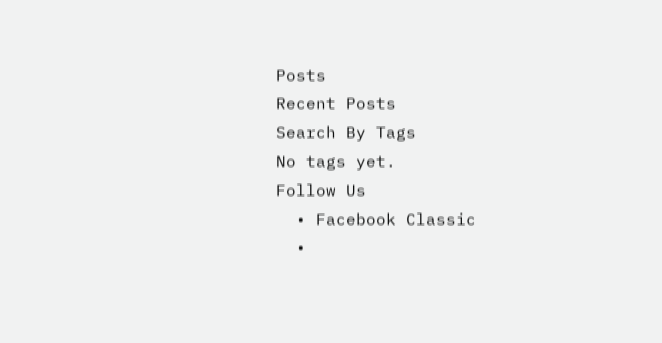Posts
Recent Posts
Search By Tags
No tags yet.
Follow Us
  • Facebook Classic
  •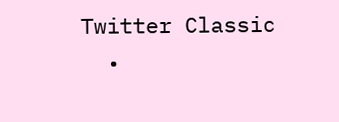Twitter Classic
  •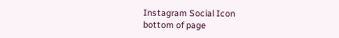Instagram Social Icon
bottom of page